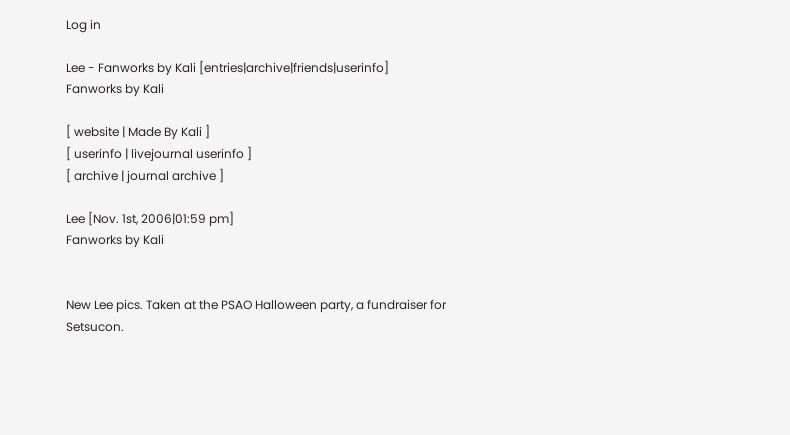Log in

Lee - Fanworks by Kali [entries|archive|friends|userinfo]
Fanworks by Kali

[ website | Made By Kali ]
[ userinfo | livejournal userinfo ]
[ archive | journal archive ]

Lee [Nov. 1st, 2006|01:59 pm]
Fanworks by Kali


New Lee pics. Taken at the PSAO Halloween party, a fundraiser for Setsucon.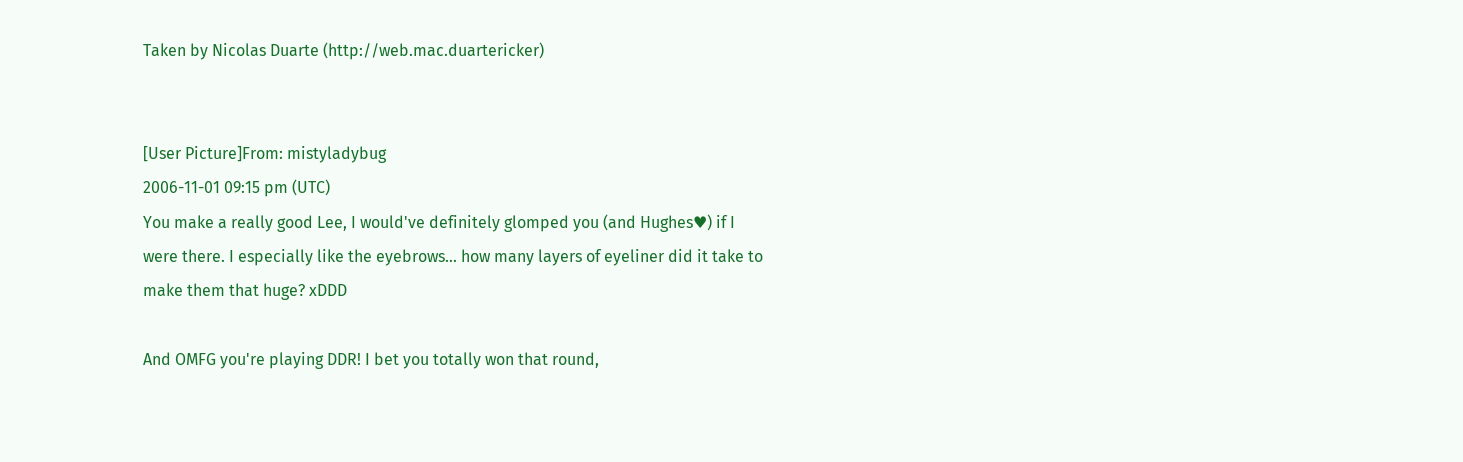Taken by Nicolas Duarte (http://web.mac.duartericker)


[User Picture]From: mistyladybug
2006-11-01 09:15 pm (UTC)
You make a really good Lee, I would've definitely glomped you (and Hughes♥) if I were there. I especially like the eyebrows... how many layers of eyeliner did it take to make them that huge? xDDD

And OMFG you're playing DDR! I bet you totally won that round,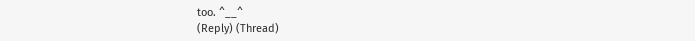too. ^__^
(Reply) (Thread)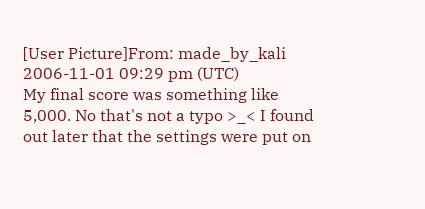[User Picture]From: made_by_kali
2006-11-01 09:29 pm (UTC)
My final score was something like 5,000. No that's not a typo >_< I found out later that the settings were put on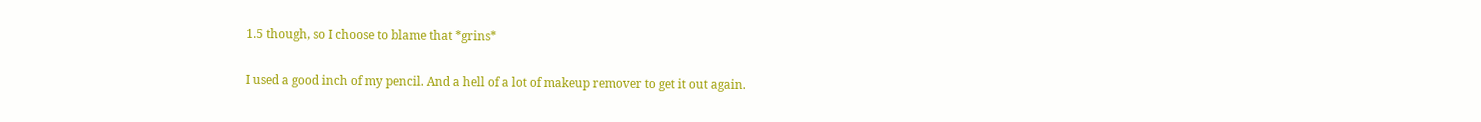1.5 though, so I choose to blame that *grins*

I used a good inch of my pencil. And a hell of a lot of makeup remover to get it out again.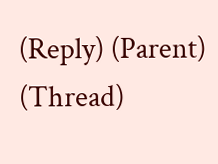(Reply) (Parent) (Thread)